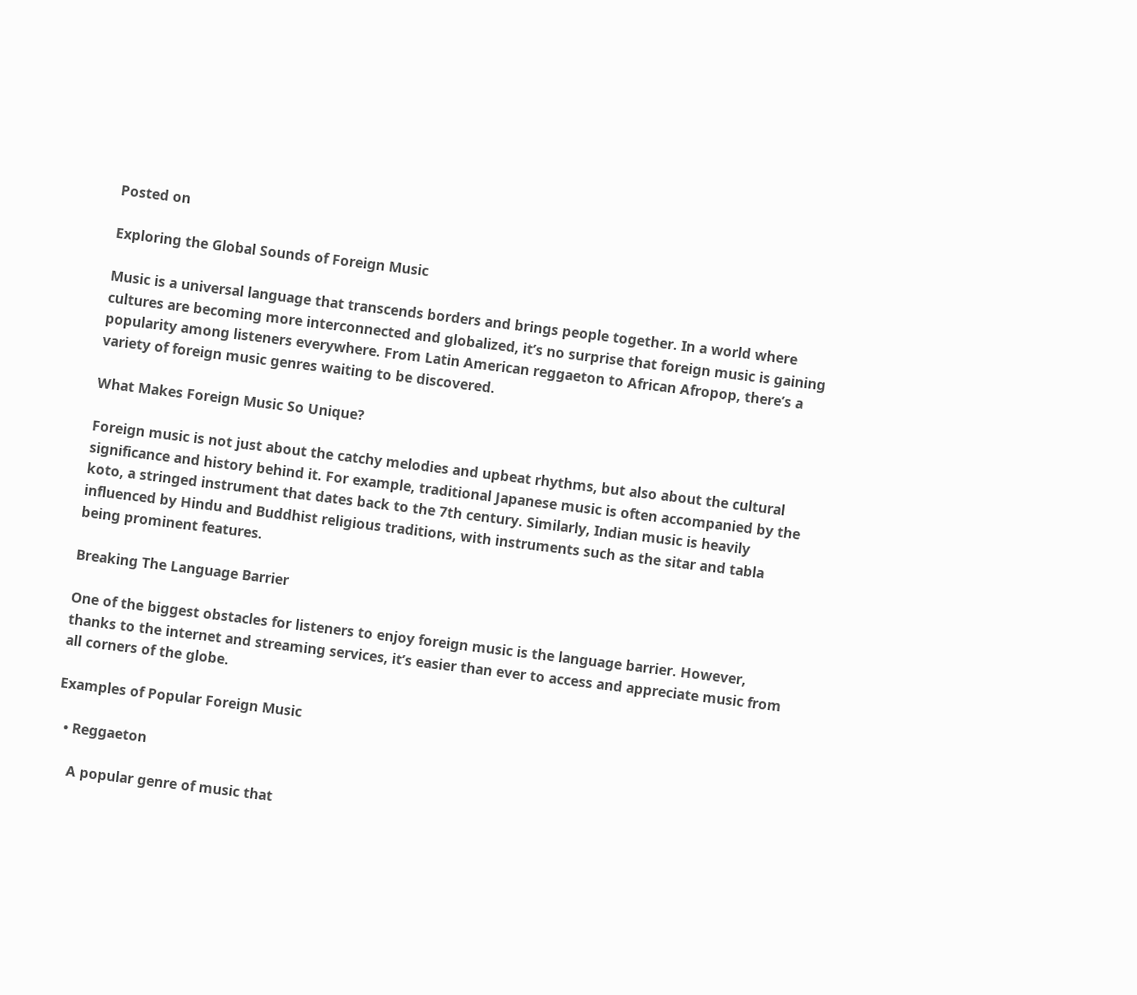Posted on

Exploring the Global Sounds of Foreign Music

Music is a universal language that transcends borders and brings people together. In a world where cultures are becoming more interconnected and globalized, it’s no surprise that foreign music is gaining popularity among listeners everywhere. From Latin American reggaeton to African Afropop, there’s a variety of foreign music genres waiting to be discovered.

What Makes Foreign Music So Unique?

Foreign music is not just about the catchy melodies and upbeat rhythms, but also about the cultural significance and history behind it. For example, traditional Japanese music is often accompanied by the koto, a stringed instrument that dates back to the 7th century. Similarly, Indian music is heavily influenced by Hindu and Buddhist religious traditions, with instruments such as the sitar and tabla being prominent features.

Breaking The Language Barrier

One of the biggest obstacles for listeners to enjoy foreign music is the language barrier. However, thanks to the internet and streaming services, it’s easier than ever to access and appreciate music from all corners of the globe.

Examples of Popular Foreign Music

  • Reggaeton

    A popular genre of music that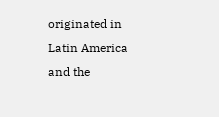originated in Latin America and the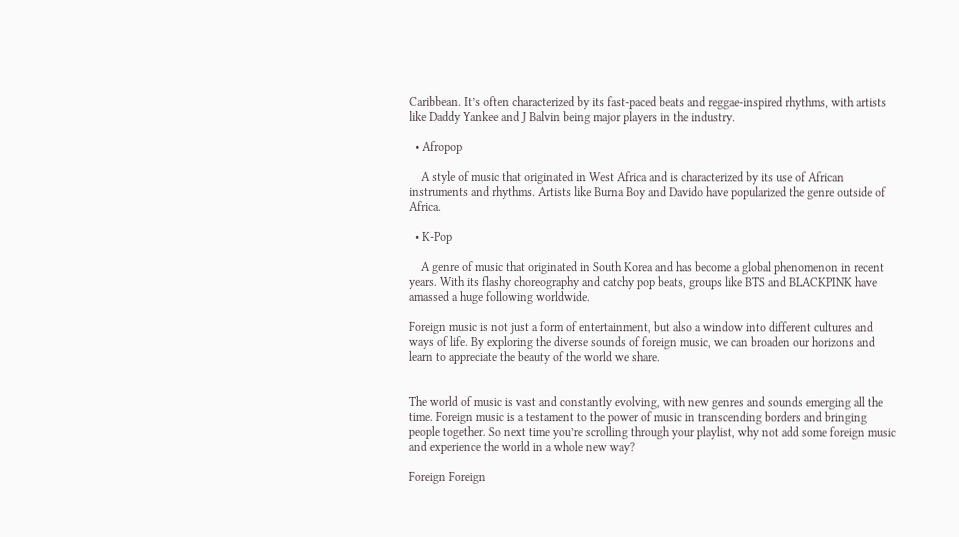Caribbean. It’s often characterized by its fast-paced beats and reggae-inspired rhythms, with artists like Daddy Yankee and J Balvin being major players in the industry.

  • Afropop

    A style of music that originated in West Africa and is characterized by its use of African instruments and rhythms. Artists like Burna Boy and Davido have popularized the genre outside of Africa.

  • K-Pop

    A genre of music that originated in South Korea and has become a global phenomenon in recent years. With its flashy choreography and catchy pop beats, groups like BTS and BLACKPINK have amassed a huge following worldwide.

Foreign music is not just a form of entertainment, but also a window into different cultures and ways of life. By exploring the diverse sounds of foreign music, we can broaden our horizons and learn to appreciate the beauty of the world we share.


The world of music is vast and constantly evolving, with new genres and sounds emerging all the time. Foreign music is a testament to the power of music in transcending borders and bringing people together. So next time you’re scrolling through your playlist, why not add some foreign music and experience the world in a whole new way?

Foreign Foreign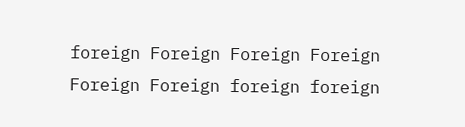foreign Foreign Foreign Foreign Foreign Foreign foreign foreign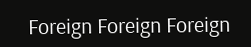Foreign Foreign Foreign